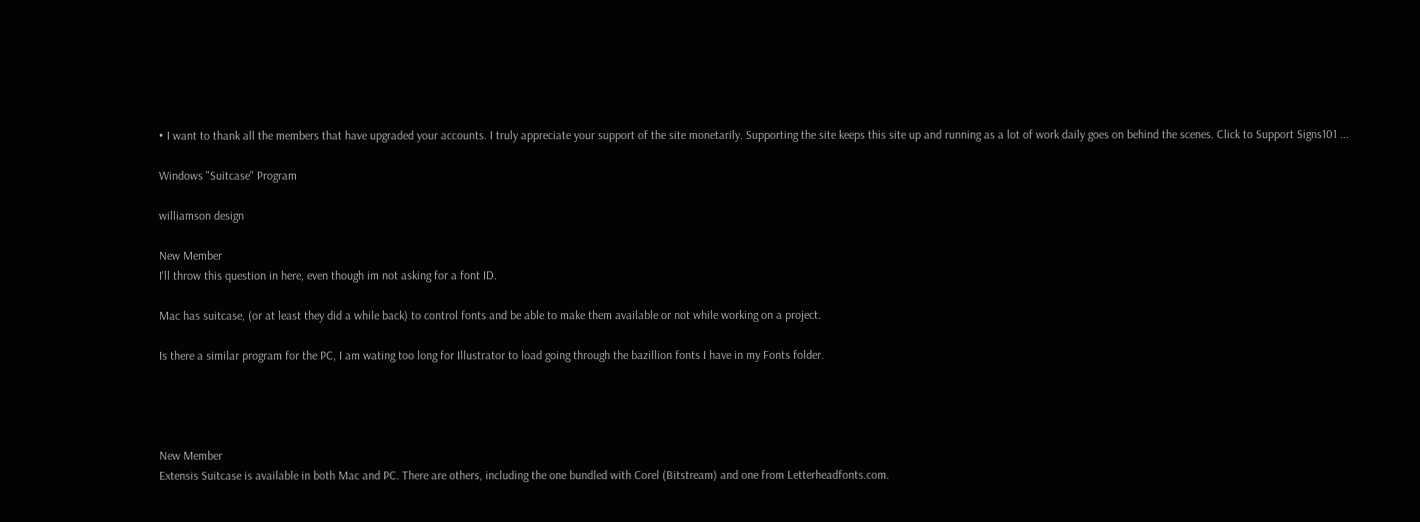• I want to thank all the members that have upgraded your accounts. I truly appreciate your support of the site monetarily. Supporting the site keeps this site up and running as a lot of work daily goes on behind the scenes. Click to Support Signs101 ...

Windows "Suitcase" Program

williamson design

New Member
I'll throw this question in here, even though im not asking for a font ID.

Mac has suitcase, (or at least they did a while back) to control fonts and be able to make them available or not while working on a project.

Is there a similar program for the PC, I am wating too long for Illustrator to load going through the bazillion fonts I have in my Fonts folder.




New Member
Extensis Suitcase is available in both Mac and PC. There are others, including the one bundled with Corel (Bitstream) and one from Letterheadfonts.com.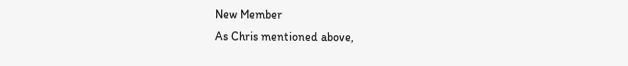New Member
As Chris mentioned above,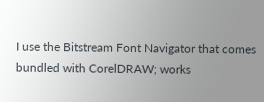I use the Bitstream Font Navigator that comes bundled with CorelDRAW; works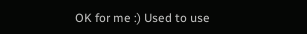OK for me :) Used to use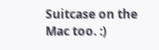Suitcase on the Mac too. :)